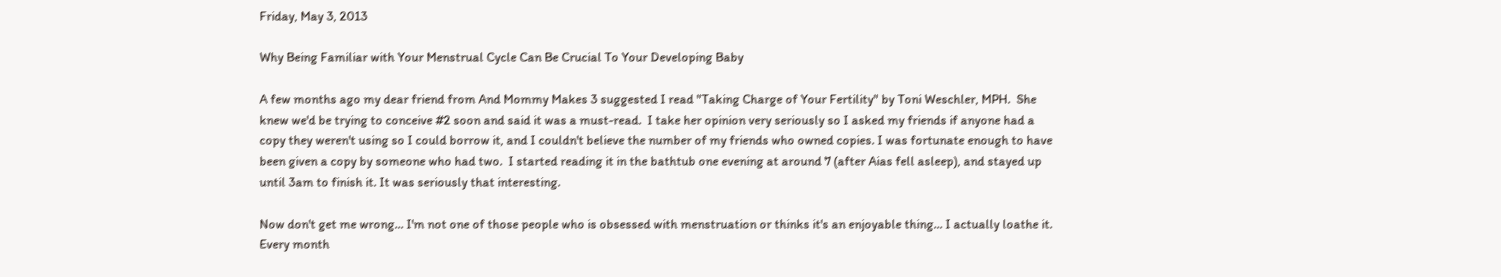Friday, May 3, 2013

Why Being Familiar with Your Menstrual Cycle Can Be Crucial To Your Developing Baby

A few months ago my dear friend from And Mommy Makes 3 suggested I read "Taking Charge of Your Fertility" by Toni Weschler, MPH.  She knew we'd be trying to conceive #2 soon and said it was a must-read.  I take her opinion very seriously so I asked my friends if anyone had a copy they weren't using so I could borrow it, and I couldn't believe the number of my friends who owned copies. I was fortunate enough to have been given a copy by someone who had two.  I started reading it in the bathtub one evening at around 7 (after Aias fell asleep), and stayed up until 3am to finish it. It was seriously that interesting.

Now don't get me wrong... I'm not one of those people who is obsessed with menstruation or thinks it's an enjoyable thing... I actually loathe it. Every month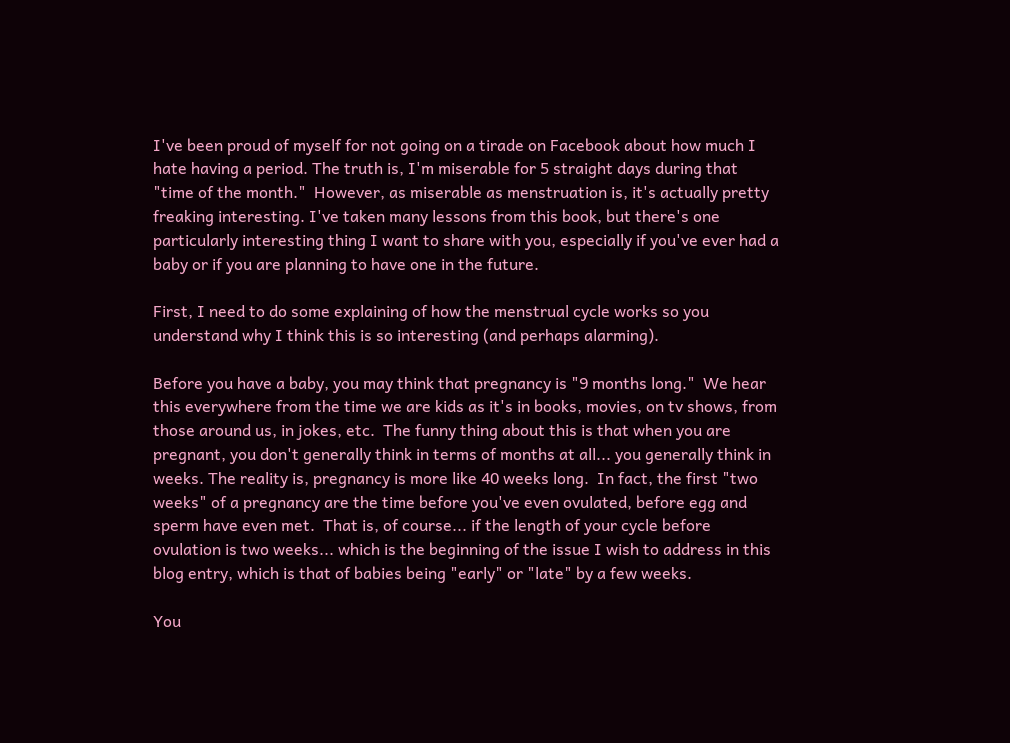I've been proud of myself for not going on a tirade on Facebook about how much I hate having a period. The truth is, I'm miserable for 5 straight days during that "time of the month."  However, as miserable as menstruation is, it's actually pretty freaking interesting. I've taken many lessons from this book, but there's one particularly interesting thing I want to share with you, especially if you've ever had a baby or if you are planning to have one in the future.

First, I need to do some explaining of how the menstrual cycle works so you understand why I think this is so interesting (and perhaps alarming).

Before you have a baby, you may think that pregnancy is "9 months long."  We hear this everywhere from the time we are kids as it's in books, movies, on tv shows, from those around us, in jokes, etc.  The funny thing about this is that when you are pregnant, you don't generally think in terms of months at all... you generally think in weeks. The reality is, pregnancy is more like 40 weeks long.  In fact, the first "two weeks" of a pregnancy are the time before you've even ovulated, before egg and sperm have even met.  That is, of course... if the length of your cycle before ovulation is two weeks... which is the beginning of the issue I wish to address in this blog entry, which is that of babies being "early" or "late" by a few weeks.

You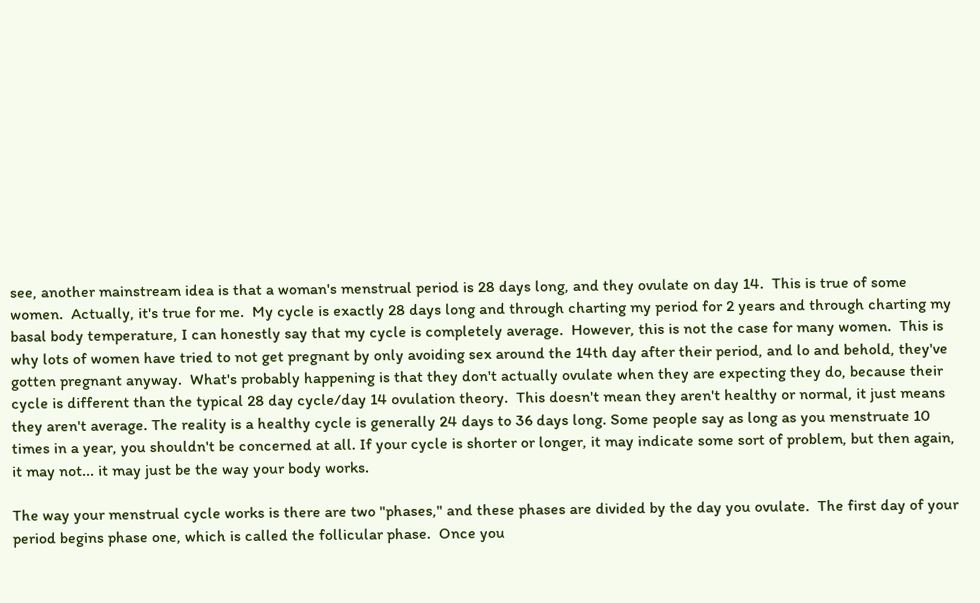see, another mainstream idea is that a woman's menstrual period is 28 days long, and they ovulate on day 14.  This is true of some women.  Actually, it's true for me.  My cycle is exactly 28 days long and through charting my period for 2 years and through charting my basal body temperature, I can honestly say that my cycle is completely average.  However, this is not the case for many women.  This is why lots of women have tried to not get pregnant by only avoiding sex around the 14th day after their period, and lo and behold, they've gotten pregnant anyway.  What's probably happening is that they don't actually ovulate when they are expecting they do, because their cycle is different than the typical 28 day cycle/day 14 ovulation theory.  This doesn't mean they aren't healthy or normal, it just means they aren't average. The reality is a healthy cycle is generally 24 days to 36 days long. Some people say as long as you menstruate 10 times in a year, you shouldn't be concerned at all. If your cycle is shorter or longer, it may indicate some sort of problem, but then again, it may not... it may just be the way your body works.

The way your menstrual cycle works is there are two "phases," and these phases are divided by the day you ovulate.  The first day of your period begins phase one, which is called the follicular phase.  Once you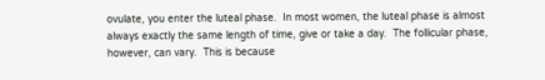ovulate, you enter the luteal phase.  In most women, the luteal phase is almost always exactly the same length of time, give or take a day.  The follicular phase, however, can vary.  This is because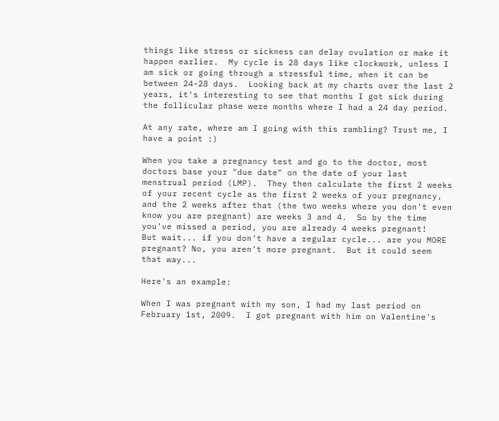things like stress or sickness can delay ovulation or make it happen earlier.  My cycle is 28 days like clockwork, unless I am sick or going through a stressful time, when it can be between 24-28 days.  Looking back at my charts over the last 2 years, it's interesting to see that months I got sick during the follicular phase were months where I had a 24 day period.

At any rate, where am I going with this rambling? Trust me, I have a point :)

When you take a pregnancy test and go to the doctor, most doctors base your "due date" on the date of your last menstrual period (LMP).  They then calculate the first 2 weeks of your recent cycle as the first 2 weeks of your pregnancy, and the 2 weeks after that (the two weeks where you don't even know you are pregnant) are weeks 3 and 4.  So by the time you've missed a period, you are already 4 weeks pregnant!   But wait... if you don't have a regular cycle... are you MORE pregnant? No, you aren't more pregnant.  But it could seem that way...

Here's an example:

When I was pregnant with my son, I had my last period on February 1st, 2009.  I got pregnant with him on Valentine's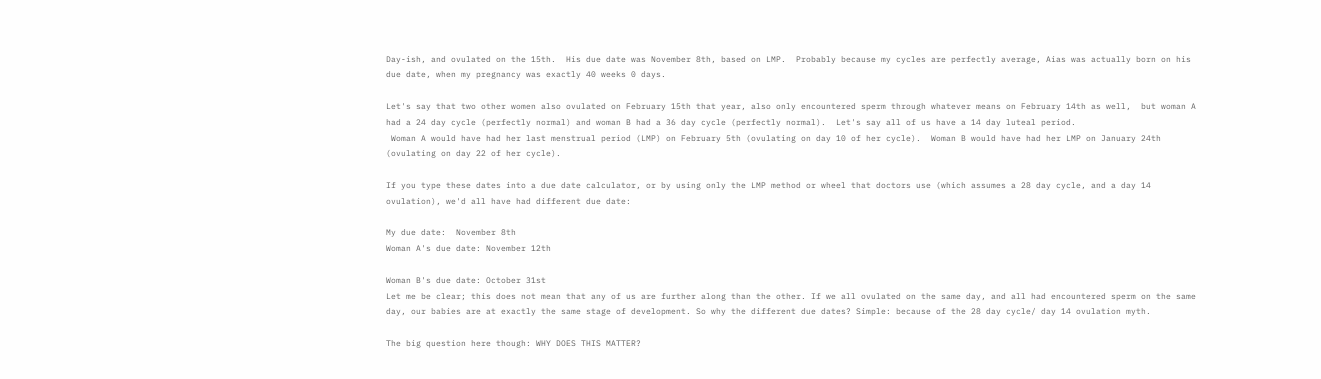Day-ish, and ovulated on the 15th.  His due date was November 8th, based on LMP.  Probably because my cycles are perfectly average, Aias was actually born on his due date, when my pregnancy was exactly 40 weeks 0 days.

Let's say that two other women also ovulated on February 15th that year, also only encountered sperm through whatever means on February 14th as well,  but woman A had a 24 day cycle (perfectly normal) and woman B had a 36 day cycle (perfectly normal).  Let's say all of us have a 14 day luteal period.
 Woman A would have had her last menstrual period (LMP) on February 5th (ovulating on day 10 of her cycle).  Woman B would have had her LMP on January 24th (ovulating on day 22 of her cycle).

If you type these dates into a due date calculator, or by using only the LMP method or wheel that doctors use (which assumes a 28 day cycle, and a day 14 ovulation), we'd all have had different due date:

My due date:  November 8th
Woman A's due date: November 12th

Woman B's due date: October 31st
Let me be clear; this does not mean that any of us are further along than the other. If we all ovulated on the same day, and all had encountered sperm on the same day, our babies are at exactly the same stage of development. So why the different due dates? Simple: because of the 28 day cycle/ day 14 ovulation myth.

The big question here though: WHY DOES THIS MATTER?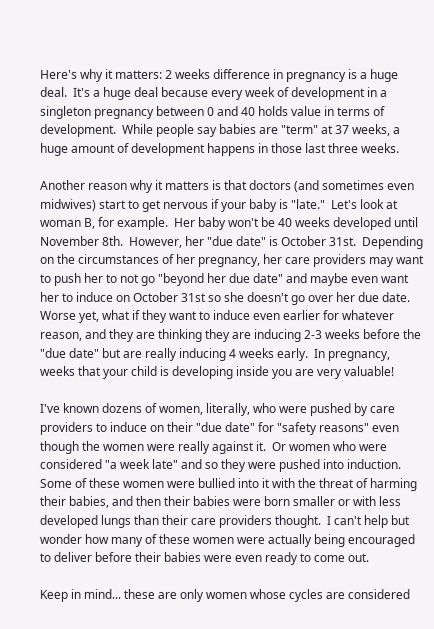Here's why it matters: 2 weeks difference in pregnancy is a huge deal.  It's a huge deal because every week of development in a singleton pregnancy between 0 and 40 holds value in terms of development.  While people say babies are "term" at 37 weeks, a huge amount of development happens in those last three weeks.

Another reason why it matters is that doctors (and sometimes even midwives) start to get nervous if your baby is "late."  Let's look at woman B, for example.  Her baby won't be 40 weeks developed until November 8th.  However, her "due date" is October 31st.  Depending on the circumstances of her pregnancy, her care providers may want to push her to not go "beyond her due date" and maybe even want her to induce on October 31st so she doesn't go over her due date.  Worse yet, what if they want to induce even earlier for whatever reason, and they are thinking they are inducing 2-3 weeks before the "due date" but are really inducing 4 weeks early.  In pregnancy, weeks that your child is developing inside you are very valuable!

I've known dozens of women, literally, who were pushed by care providers to induce on their "due date" for "safety reasons" even though the women were really against it.  Or women who were considered "a week late" and so they were pushed into induction.  Some of these women were bullied into it with the threat of harming their babies, and then their babies were born smaller or with less developed lungs than their care providers thought.  I can't help but wonder how many of these women were actually being encouraged to deliver before their babies were even ready to come out.

Keep in mind... these are only women whose cycles are considered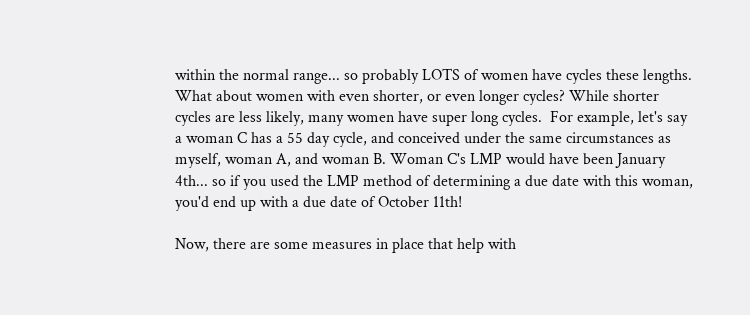within the normal range... so probably LOTS of women have cycles these lengths.  What about women with even shorter, or even longer cycles? While shorter cycles are less likely, many women have super long cycles.  For example, let's say a woman C has a 55 day cycle, and conceived under the same circumstances as myself, woman A, and woman B. Woman C's LMP would have been January 4th... so if you used the LMP method of determining a due date with this woman, you'd end up with a due date of October 11th!

Now, there are some measures in place that help with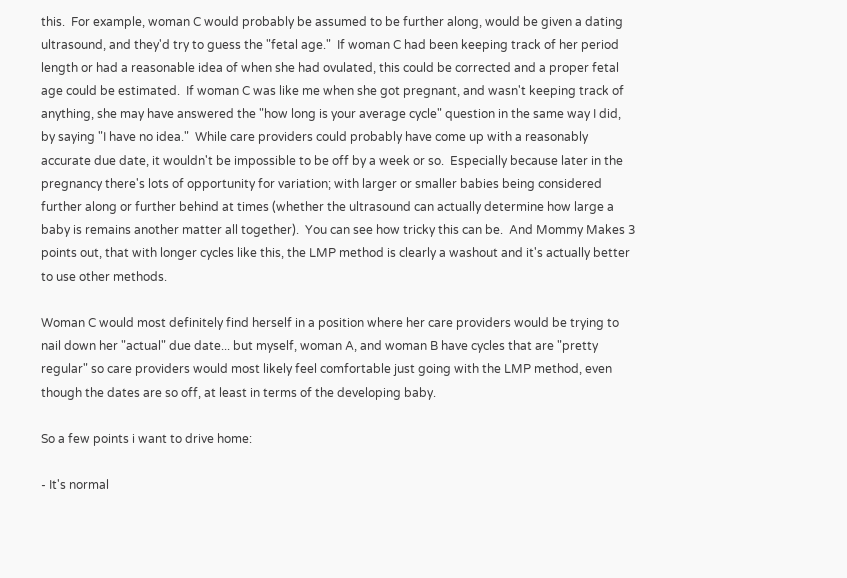this.  For example, woman C would probably be assumed to be further along, would be given a dating ultrasound, and they'd try to guess the "fetal age."  If woman C had been keeping track of her period length or had a reasonable idea of when she had ovulated, this could be corrected and a proper fetal age could be estimated.  If woman C was like me when she got pregnant, and wasn't keeping track of anything, she may have answered the "how long is your average cycle" question in the same way I did, by saying "I have no idea."  While care providers could probably have come up with a reasonably accurate due date, it wouldn't be impossible to be off by a week or so.  Especially because later in the pregnancy there's lots of opportunity for variation; with larger or smaller babies being considered further along or further behind at times (whether the ultrasound can actually determine how large a baby is remains another matter all together).  You can see how tricky this can be.  And Mommy Makes 3 points out, that with longer cycles like this, the LMP method is clearly a washout and it's actually better to use other methods.

Woman C would most definitely find herself in a position where her care providers would be trying to nail down her "actual" due date... but myself, woman A, and woman B have cycles that are "pretty regular" so care providers would most likely feel comfortable just going with the LMP method, even though the dates are so off, at least in terms of the developing baby.

So a few points i want to drive home:

- It's normal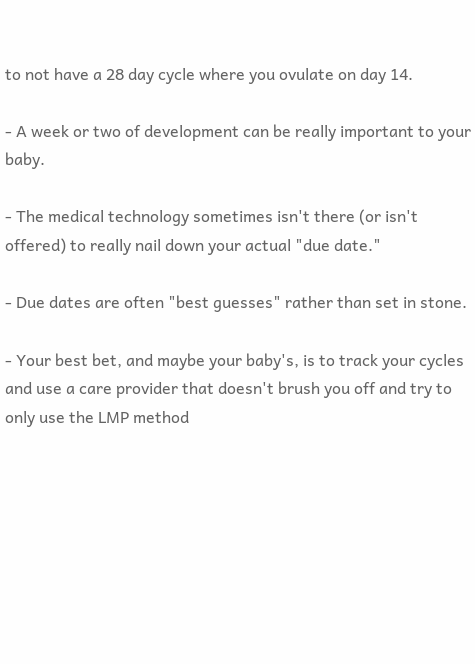to not have a 28 day cycle where you ovulate on day 14.

- A week or two of development can be really important to your baby.

- The medical technology sometimes isn't there (or isn't offered) to really nail down your actual "due date."

- Due dates are often "best guesses" rather than set in stone.

- Your best bet, and maybe your baby's, is to track your cycles and use a care provider that doesn't brush you off and try to only use the LMP method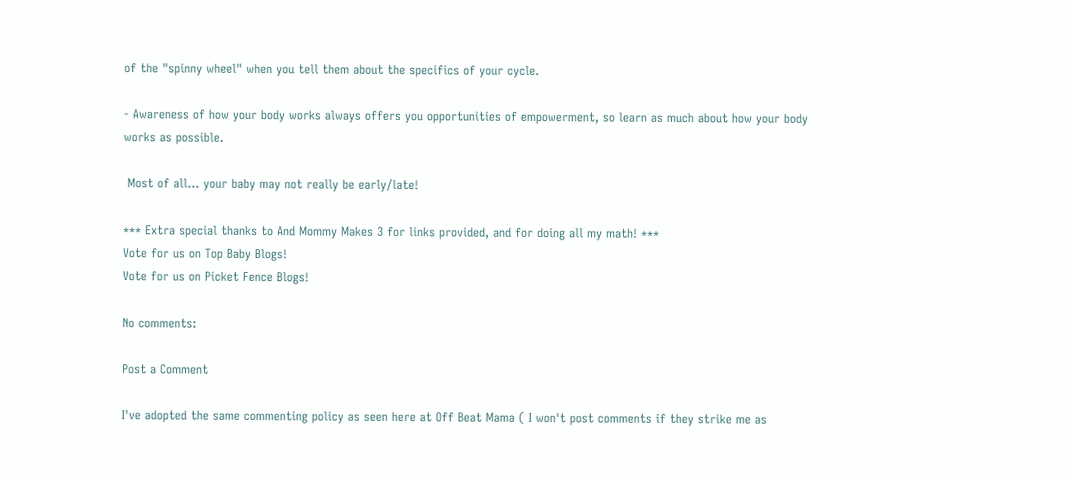of the "spinny wheel" when you tell them about the specifics of your cycle.

- Awareness of how your body works always offers you opportunities of empowerment, so learn as much about how your body works as possible.

 Most of all... your baby may not really be early/late!

*** Extra special thanks to And Mommy Makes 3 for links provided, and for doing all my math! ***
Vote for us on Top Baby Blogs!
Vote for us on Picket Fence Blogs!

No comments:

Post a Comment

I've adopted the same commenting policy as seen here at Off Beat Mama ( I won't post comments if they strike me as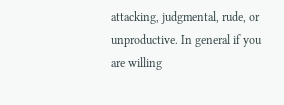attacking, judgmental, rude, or unproductive. In general if you are willing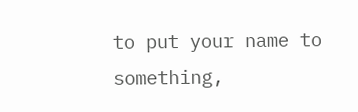to put your name to something,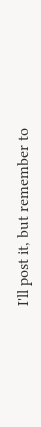I'll post it, but remember to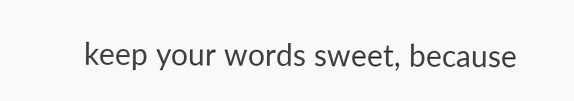keep your words sweet, because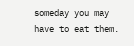someday you may have to eat them.